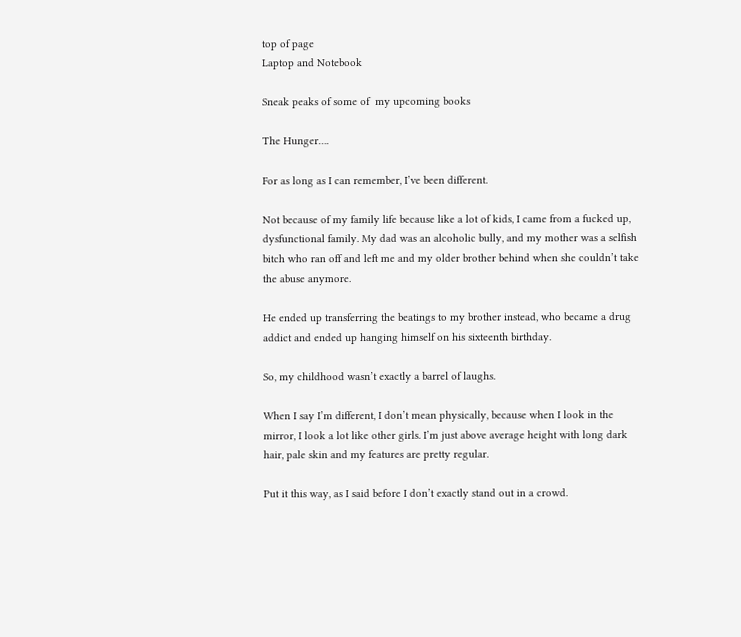top of page
Laptop and Notebook

Sneak peaks of some of  my upcoming books

The Hunger….

For as long as I can remember, I’ve been different.

Not because of my family life because like a lot of kids, I came from a fucked up, dysfunctional family. My dad was an alcoholic bully, and my mother was a selfish bitch who ran off and left me and my older brother behind when she couldn’t take the abuse anymore.

He ended up transferring the beatings to my brother instead, who became a drug addict and ended up hanging himself on his sixteenth birthday.

So, my childhood wasn’t exactly a barrel of laughs.

When I say I’m different, I don’t mean physically, because when I look in the mirror, I look a lot like other girls. I’m just above average height with long dark hair, pale skin and my features are pretty regular.

Put it this way, as I said before I don’t exactly stand out in a crowd.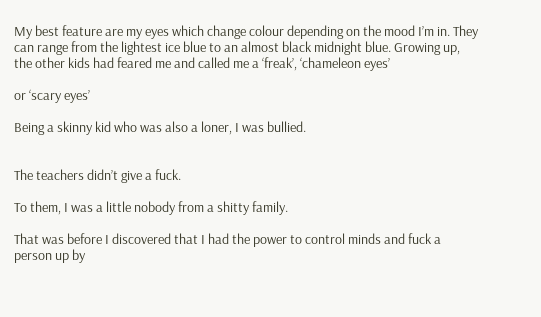My best feature are my eyes which change colour depending on the mood I’m in. They can range from the lightest ice blue to an almost black midnight blue. Growing up, the other kids had feared me and called me a ‘freak’, ‘chameleon eyes’

or ‘scary eyes’

Being a skinny kid who was also a loner, I was bullied.


The teachers didn’t give a fuck.

To them, I was a little nobody from a shitty family.

That was before I discovered that I had the power to control minds and fuck a person up by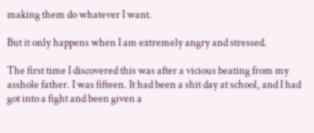making them do whatever I want.

But it only happens when I am extremely angry and stressed.

The first time I discovered this was after a vicious beating from my asshole father. I was fifteen. It had been a shit day at school, and I had got into a fight and been given a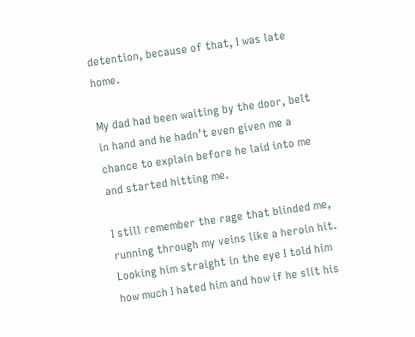detention, because of that, I was late home.

My dad had been waiting by the door, belt in hand and he hadn’t even given me a chance to explain before he laid into me and started hitting me.

I still remember the rage that blinded me, running through my veins like a heroin hit. Looking him straight in the eye I told him how much I hated him and how if he slit his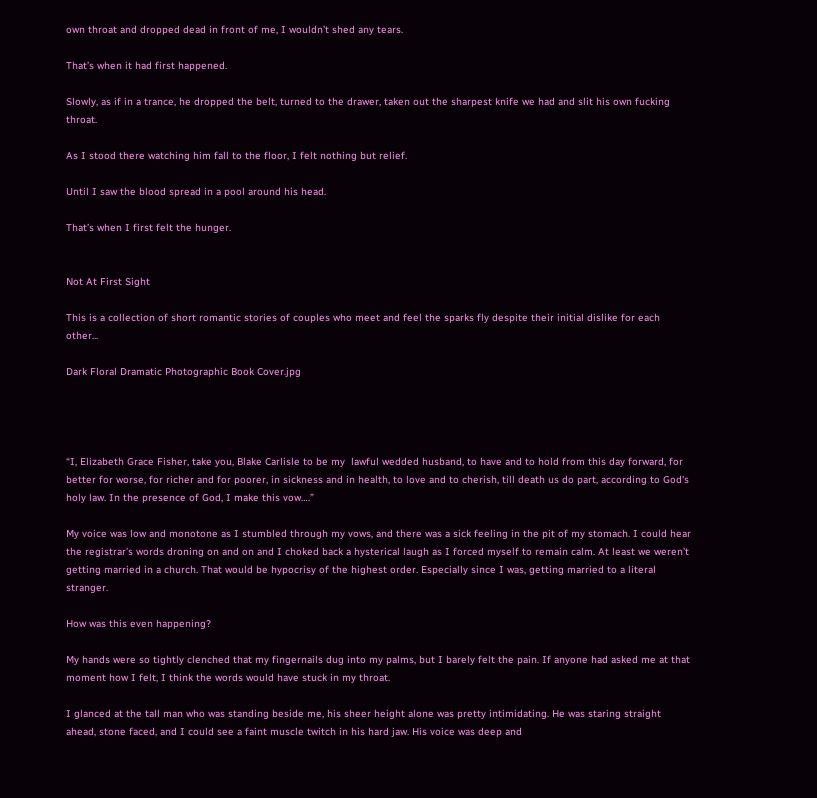own throat and dropped dead in front of me, I wouldn’t shed any tears.

That’s when it had first happened.

Slowly, as if in a trance, he dropped the belt, turned to the drawer, taken out the sharpest knife we had and slit his own fucking throat.

As I stood there watching him fall to the floor, I felt nothing but relief.

Until I saw the blood spread in a pool around his head.

That’s when I first felt the hunger.


Not At First Sight

This is a collection of short romantic stories of couples who meet and feel the sparks fly despite their initial dislike for each other...

Dark Floral Dramatic Photographic Book Cover.jpg




“I, Elizabeth Grace Fisher, take you, Blake Carlisle to be my  lawful wedded husband, to have and to hold from this day forward, for better for worse, for richer and for poorer, in sickness and in health, to love and to cherish, till death us do part, according to God's holy law. In the presence of God, I make this vow….”

My voice was low and monotone as I stumbled through my vows, and there was a sick feeling in the pit of my stomach. I could hear the registrar’s words droning on and on and I choked back a hysterical laugh as I forced myself to remain calm. At least we weren’t getting married in a church. That would be hypocrisy of the highest order. Especially since I was, getting married to a literal stranger.

How was this even happening?

My hands were so tightly clenched that my fingernails dug into my palms, but I barely felt the pain. If anyone had asked me at that moment how I felt, I think the words would have stuck in my throat.

I glanced at the tall man who was standing beside me, his sheer height alone was pretty intimidating. He was staring straight ahead, stone faced, and I could see a faint muscle twitch in his hard jaw. His voice was deep and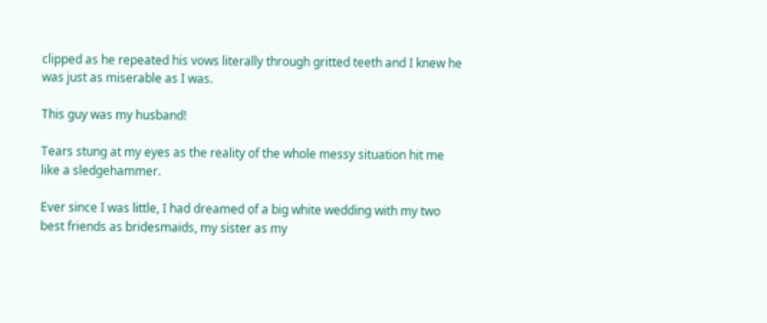clipped as he repeated his vows literally through gritted teeth and I knew he was just as miserable as I was.

This guy was my husband!

Tears stung at my eyes as the reality of the whole messy situation hit me like a sledgehammer.

Ever since I was little, I had dreamed of a big white wedding with my two best friends as bridesmaids, my sister as my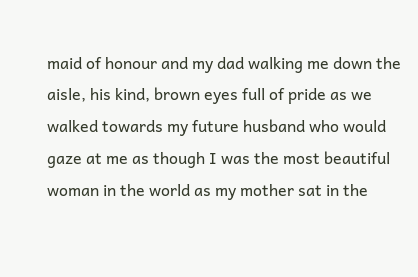maid of honour and my dad walking me down the aisle, his kind, brown eyes full of pride as we walked towards my future husband who would gaze at me as though I was the most beautiful woman in the world as my mother sat in the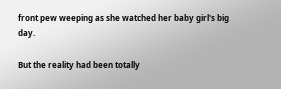front pew weeping as she watched her baby girl's big day.

But the reality had been totally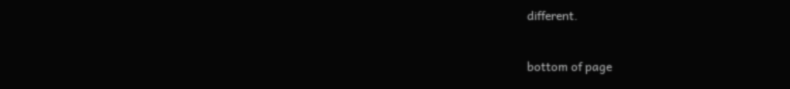different.

bottom of page